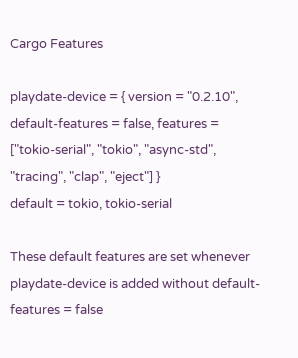Cargo Features

playdate-device = { version = "0.2.10", default-features = false, features = ["tokio-serial", "tokio", "async-std", "tracing", "clap", "eject"] }
default = tokio, tokio-serial

These default features are set whenever playdate-device is added without default-features = false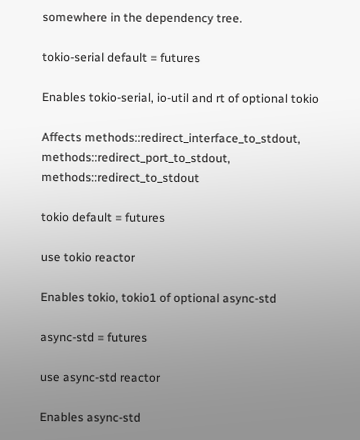somewhere in the dependency tree.

tokio-serial default = futures

Enables tokio-serial, io-util and rt of optional tokio

Affects methods::redirect_interface_to_stdout, methods::redirect_port_to_stdout, methods::redirect_to_stdout

tokio default = futures

use tokio reactor

Enables tokio, tokio1 of optional async-std

async-std = futures

use async-std reactor

Enables async-std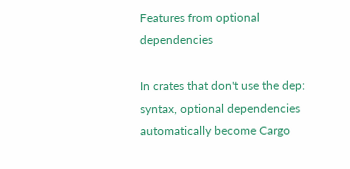Features from optional dependencies

In crates that don't use the dep: syntax, optional dependencies automatically become Cargo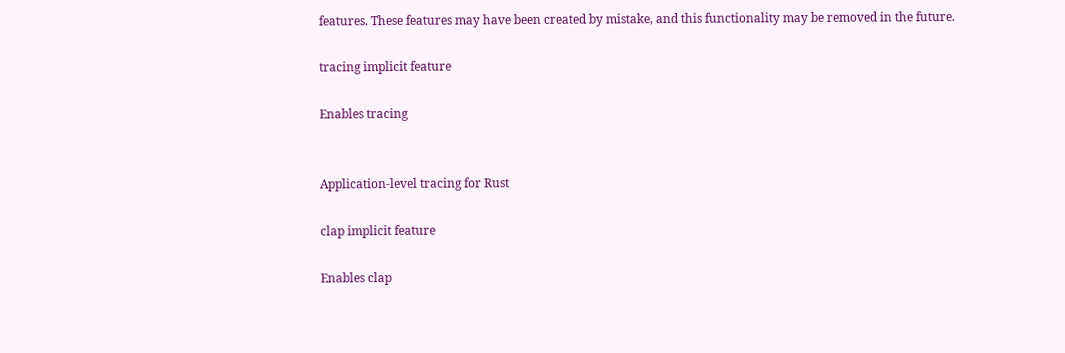features. These features may have been created by mistake, and this functionality may be removed in the future.

tracing implicit feature

Enables tracing


Application-level tracing for Rust

clap implicit feature

Enables clap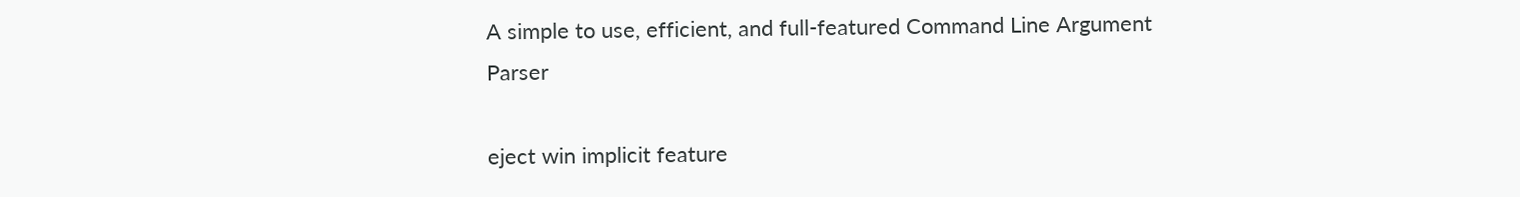A simple to use, efficient, and full-featured Command Line Argument Parser

eject win implicit feature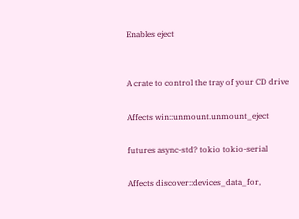Enables eject


A crate to control the tray of your CD drive

Affects win::unmount.unmount_eject

futures async-std? tokio tokio-serial

Affects discover::devices_data_for,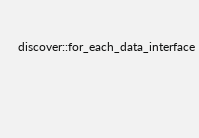discover::for_each_data_interface